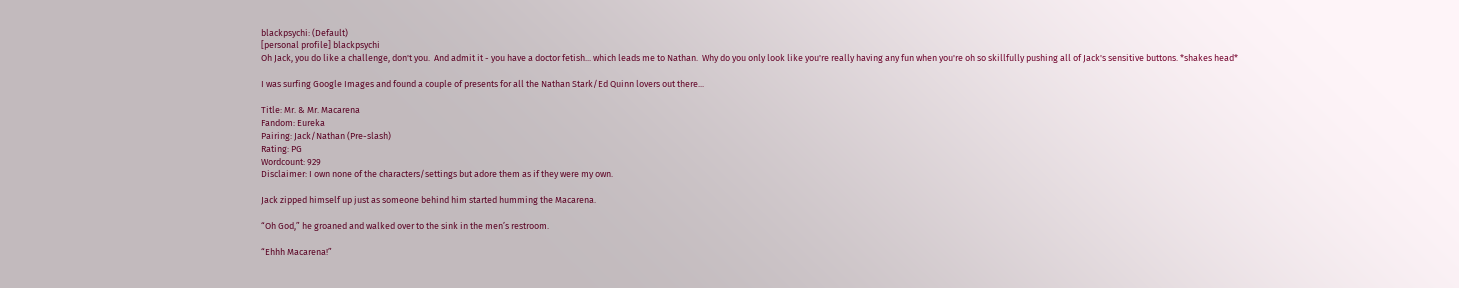blackpsychi: (Default)
[personal profile] blackpsychi
Oh Jack, you do like a challenge, don't you.  And admit it - you have a doctor fetish... which leads me to Nathan.  Why do you only look like you're really having any fun when you're oh so skillfully pushing all of Jack's sensitive buttons. *shakes head*

I was surfing Google Images and found a couple of presents for all the Nathan Stark/Ed Quinn lovers out there...

Title: Mr. & Mr. Macarena
Fandom: Eureka
Pairing: Jack/Nathan (Pre-slash)
Rating: PG
Wordcount: 929
Disclaimer: I own none of the characters/settings but adore them as if they were my own.

Jack zipped himself up just as someone behind him started humming the Macarena.

“Oh God,” he groaned and walked over to the sink in the men’s restroom.

“Ehhh Macarena!”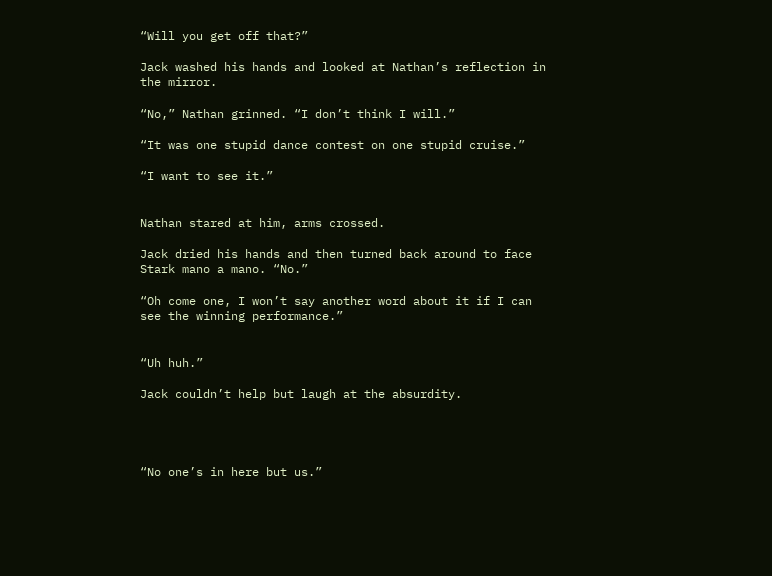“Will you get off that?”

Jack washed his hands and looked at Nathan’s reflection in the mirror.

“No,” Nathan grinned. “I don’t think I will.”

“It was one stupid dance contest on one stupid cruise.”

“I want to see it.”


Nathan stared at him, arms crossed.

Jack dried his hands and then turned back around to face Stark mano a mano. “No.”

“Oh come one, I won’t say another word about it if I can see the winning performance.”


“Uh huh.”

Jack couldn’t help but laugh at the absurdity.




“No one’s in here but us.”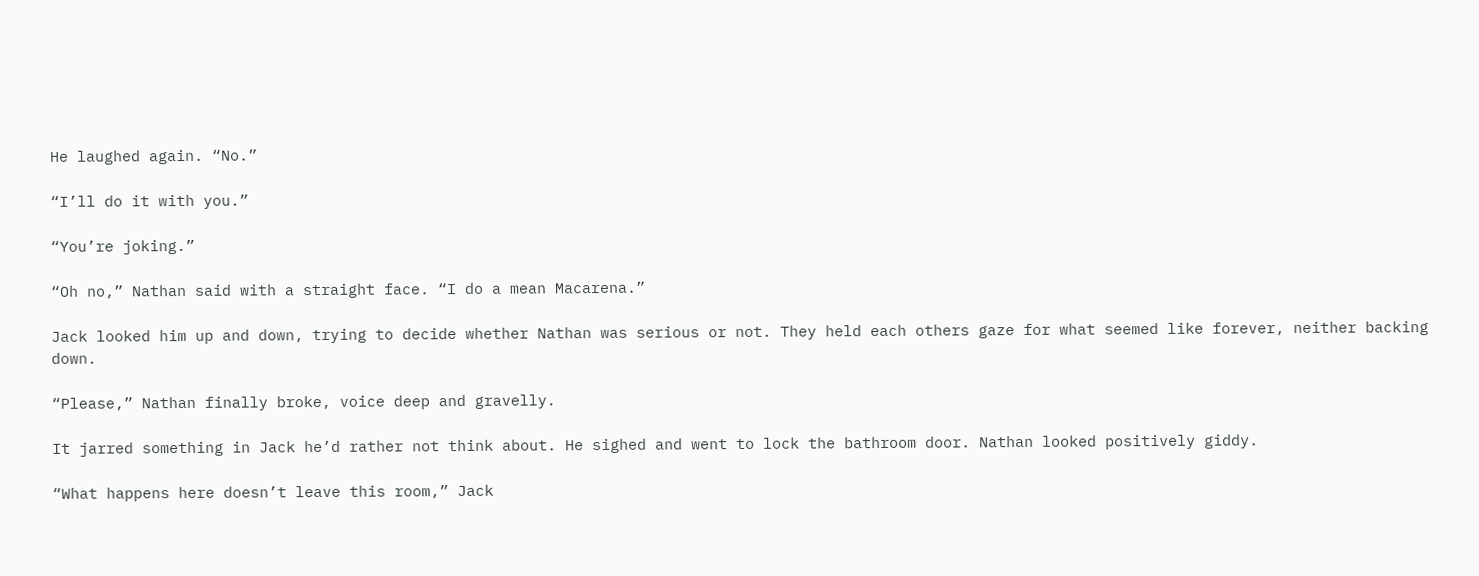He laughed again. “No.”

“I’ll do it with you.”

“You’re joking.”

“Oh no,” Nathan said with a straight face. “I do a mean Macarena.”

Jack looked him up and down, trying to decide whether Nathan was serious or not. They held each others gaze for what seemed like forever, neither backing down.

“Please,” Nathan finally broke, voice deep and gravelly.

It jarred something in Jack he’d rather not think about. He sighed and went to lock the bathroom door. Nathan looked positively giddy.

“What happens here doesn’t leave this room,” Jack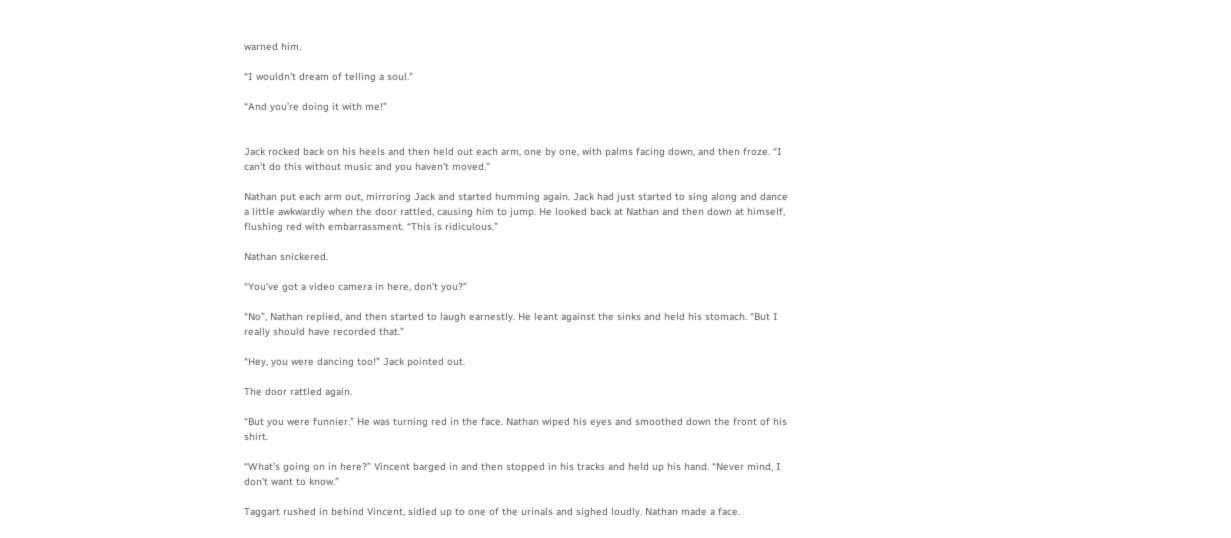warned him.

“I wouldn’t dream of telling a soul.”

“And you’re doing it with me!”


Jack rocked back on his heels and then held out each arm, one by one, with palms facing down, and then froze. “I can’t do this without music and you haven’t moved.”

Nathan put each arm out, mirroring Jack and started humming again. Jack had just started to sing along and dance a little awkwardly when the door rattled, causing him to jump. He looked back at Nathan and then down at himself, flushing red with embarrassment. “This is ridiculous.”

Nathan snickered.

“You’ve got a video camera in here, don’t you?”

“No”, Nathan replied, and then started to laugh earnestly. He leant against the sinks and held his stomach. “But I really should have recorded that.”

“Hey, you were dancing too!” Jack pointed out.

The door rattled again.

“But you were funnier.” He was turning red in the face. Nathan wiped his eyes and smoothed down the front of his shirt.

“What’s going on in here?” Vincent barged in and then stopped in his tracks and held up his hand. “Never mind, I don’t want to know.”

Taggart rushed in behind Vincent, sidled up to one of the urinals and sighed loudly. Nathan made a face.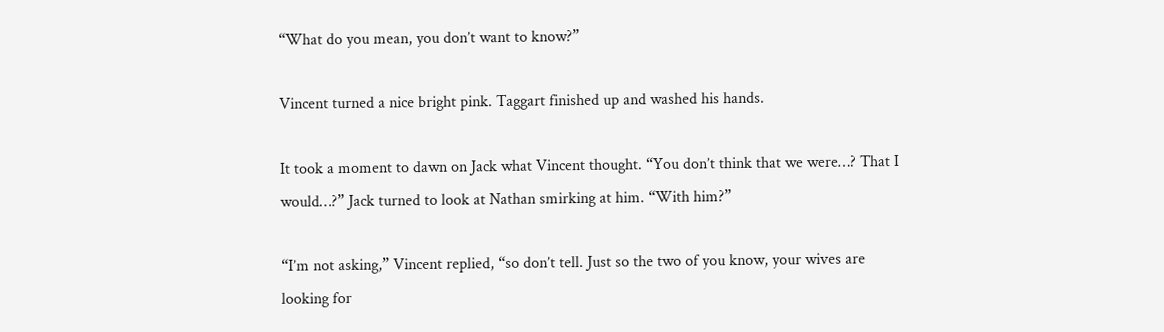“What do you mean, you don’t want to know?”

Vincent turned a nice bright pink. Taggart finished up and washed his hands.

It took a moment to dawn on Jack what Vincent thought. “You don’t think that we were…? That I would…?” Jack turned to look at Nathan smirking at him. “With him?”

“I’m not asking,” Vincent replied, “so don’t tell. Just so the two of you know, your wives are looking for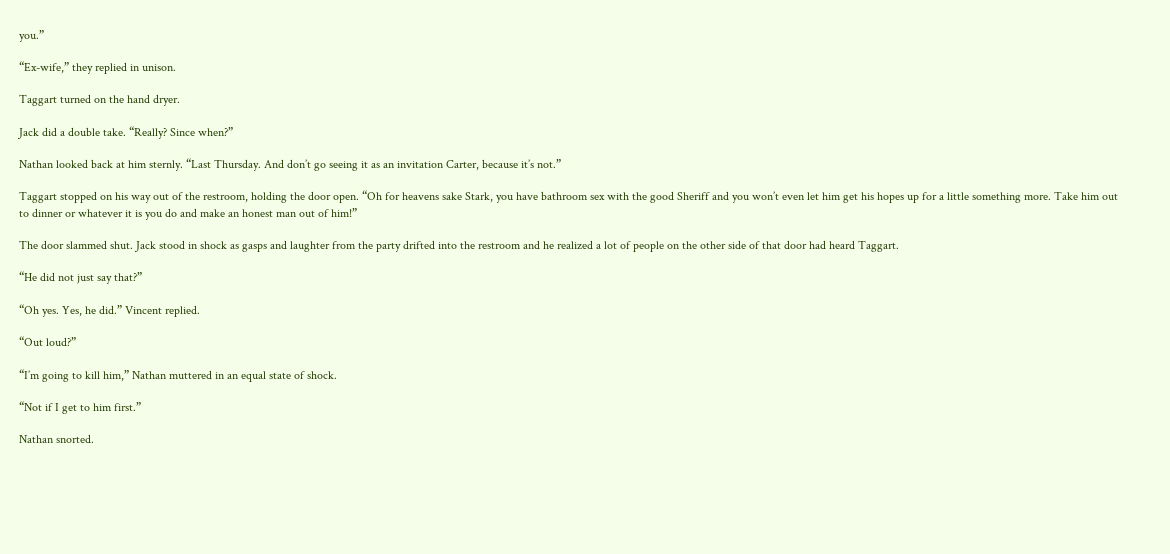you.”

“Ex-wife,” they replied in unison.

Taggart turned on the hand dryer.

Jack did a double take. “Really? Since when?”

Nathan looked back at him sternly. “Last Thursday. And don’t go seeing it as an invitation Carter, because it’s not.”

Taggart stopped on his way out of the restroom, holding the door open. “Oh for heavens sake Stark, you have bathroom sex with the good Sheriff and you won’t even let him get his hopes up for a little something more. Take him out to dinner or whatever it is you do and make an honest man out of him!”

The door slammed shut. Jack stood in shock as gasps and laughter from the party drifted into the restroom and he realized a lot of people on the other side of that door had heard Taggart.

“He did not just say that?”

“Oh yes. Yes, he did.” Vincent replied.

“Out loud?”

“I’m going to kill him,” Nathan muttered in an equal state of shock.

“Not if I get to him first.”

Nathan snorted.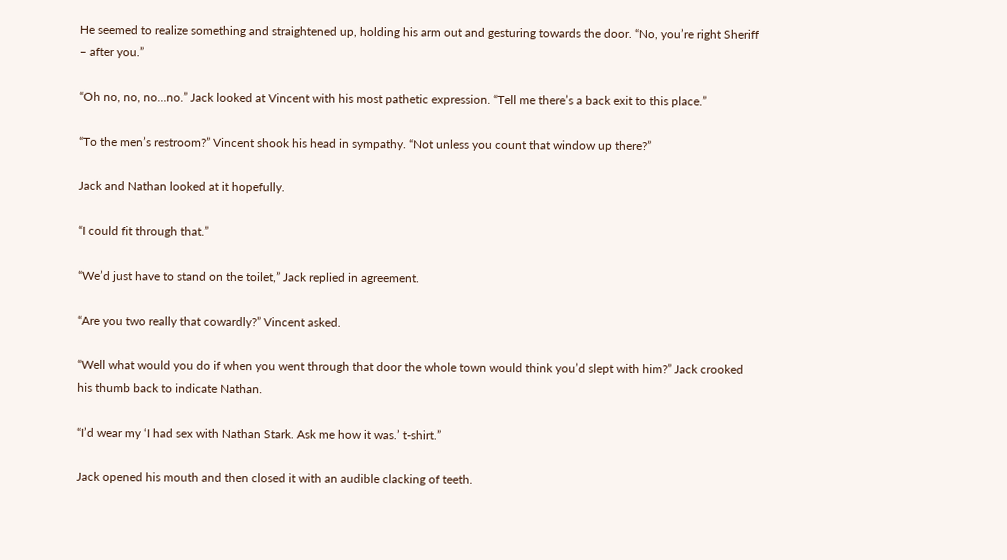He seemed to realize something and straightened up, holding his arm out and gesturing towards the door. “No, you’re right Sheriff – after you.”

“Oh no, no, no…no.” Jack looked at Vincent with his most pathetic expression. “Tell me there’s a back exit to this place.”

“To the men’s restroom?” Vincent shook his head in sympathy. “Not unless you count that window up there?”

Jack and Nathan looked at it hopefully.

“I could fit through that.”

“We’d just have to stand on the toilet,” Jack replied in agreement.

“Are you two really that cowardly?” Vincent asked.

“Well what would you do if when you went through that door the whole town would think you’d slept with him?” Jack crooked his thumb back to indicate Nathan.

“I’d wear my ‘I had sex with Nathan Stark. Ask me how it was.’ t-shirt.”

Jack opened his mouth and then closed it with an audible clacking of teeth.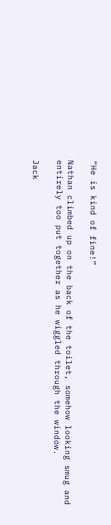“He is kind of fine!”

Nathan climbed up on the back of the toilet, somehow looking smug and entirely too put together as he wiggled through the window.

Jack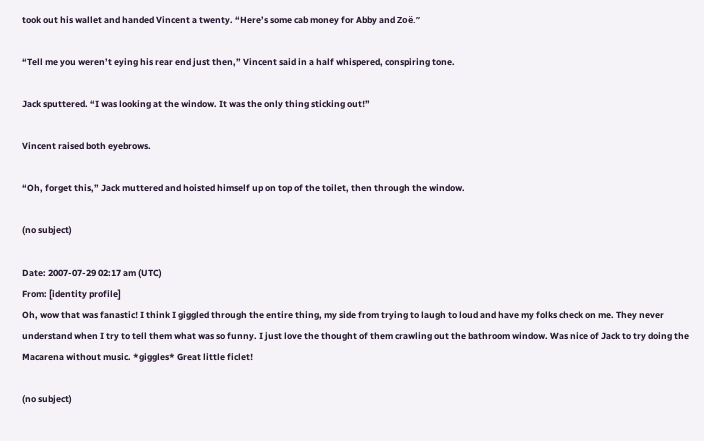took out his wallet and handed Vincent a twenty. “Here’s some cab money for Abby and Zoë.”

“Tell me you weren’t eying his rear end just then,” Vincent said in a half whispered, conspiring tone.

Jack sputtered. “I was looking at the window. It was the only thing sticking out!”

Vincent raised both eyebrows.

“Oh, forget this,” Jack muttered and hoisted himself up on top of the toilet, then through the window.

(no subject)

Date: 2007-07-29 02:17 am (UTC)
From: [identity profile]
Oh, wow that was fanastic! I think I giggled through the entire thing, my side from trying to laugh to loud and have my folks check on me. They never understand when I try to tell them what was so funny. I just love the thought of them crawling out the bathroom window. Was nice of Jack to try doing the Macarena without music. *giggles* Great little ficlet!

(no subject)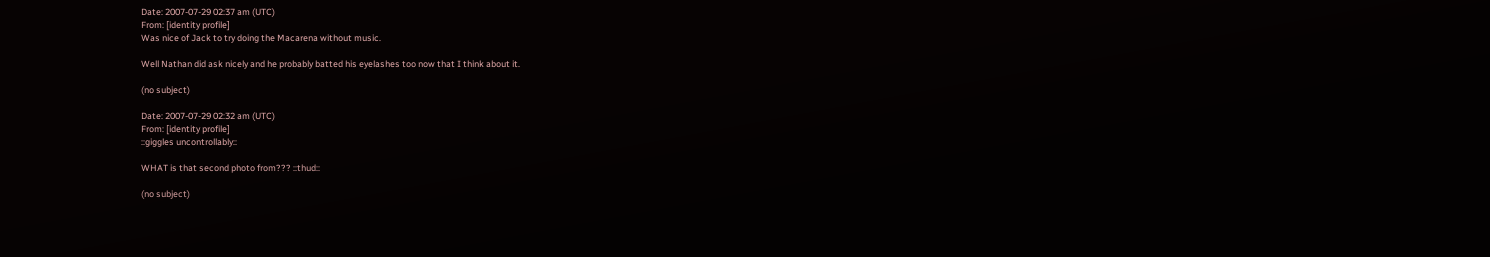Date: 2007-07-29 02:37 am (UTC)
From: [identity profile]
Was nice of Jack to try doing the Macarena without music.

Well Nathan did ask nicely and he probably batted his eyelashes too now that I think about it.

(no subject)

Date: 2007-07-29 02:32 am (UTC)
From: [identity profile]
::giggles uncontrollably::

WHAT is that second photo from??? ::thud::

(no subject)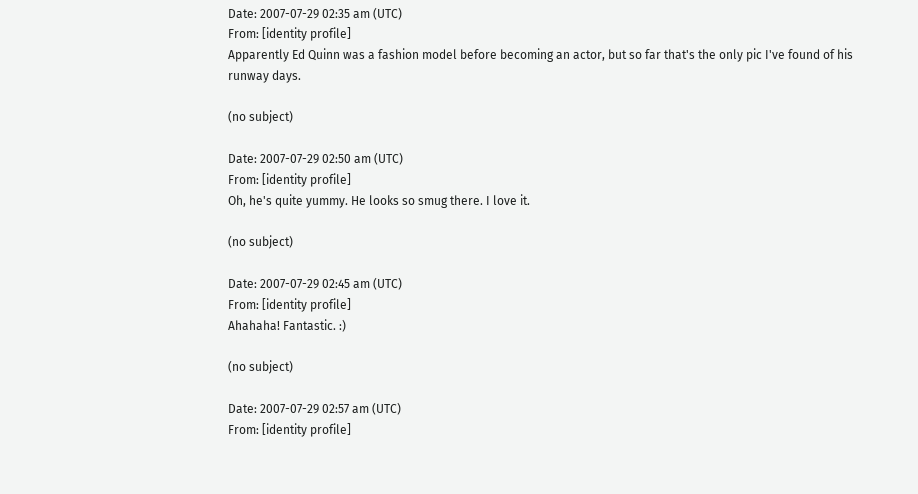Date: 2007-07-29 02:35 am (UTC)
From: [identity profile]
Apparently Ed Quinn was a fashion model before becoming an actor, but so far that's the only pic I've found of his runway days.

(no subject)

Date: 2007-07-29 02:50 am (UTC)
From: [identity profile]
Oh, he's quite yummy. He looks so smug there. I love it.

(no subject)

Date: 2007-07-29 02:45 am (UTC)
From: [identity profile]
Ahahaha! Fantastic. :)

(no subject)

Date: 2007-07-29 02:57 am (UTC)
From: [identity profile]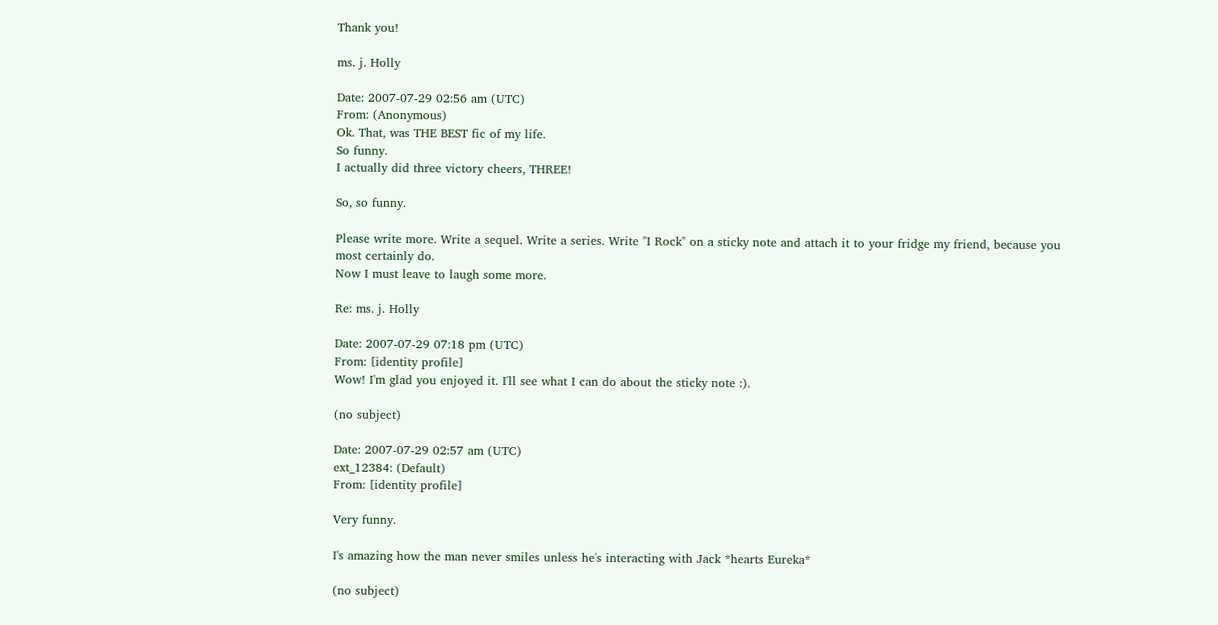Thank you!

ms. j. Holly

Date: 2007-07-29 02:56 am (UTC)
From: (Anonymous)
Ok. That, was THE BEST fic of my life.
So funny.
I actually did three victory cheers, THREE!

So, so funny.

Please write more. Write a sequel. Write a series. Write "I Rock" on a sticky note and attach it to your fridge my friend, because you most certainly do.
Now I must leave to laugh some more.

Re: ms. j. Holly

Date: 2007-07-29 07:18 pm (UTC)
From: [identity profile]
Wow! I'm glad you enjoyed it. I'll see what I can do about the sticky note :).

(no subject)

Date: 2007-07-29 02:57 am (UTC)
ext_12384: (Default)
From: [identity profile]

Very funny.

I's amazing how the man never smiles unless he's interacting with Jack *hearts Eureka*

(no subject)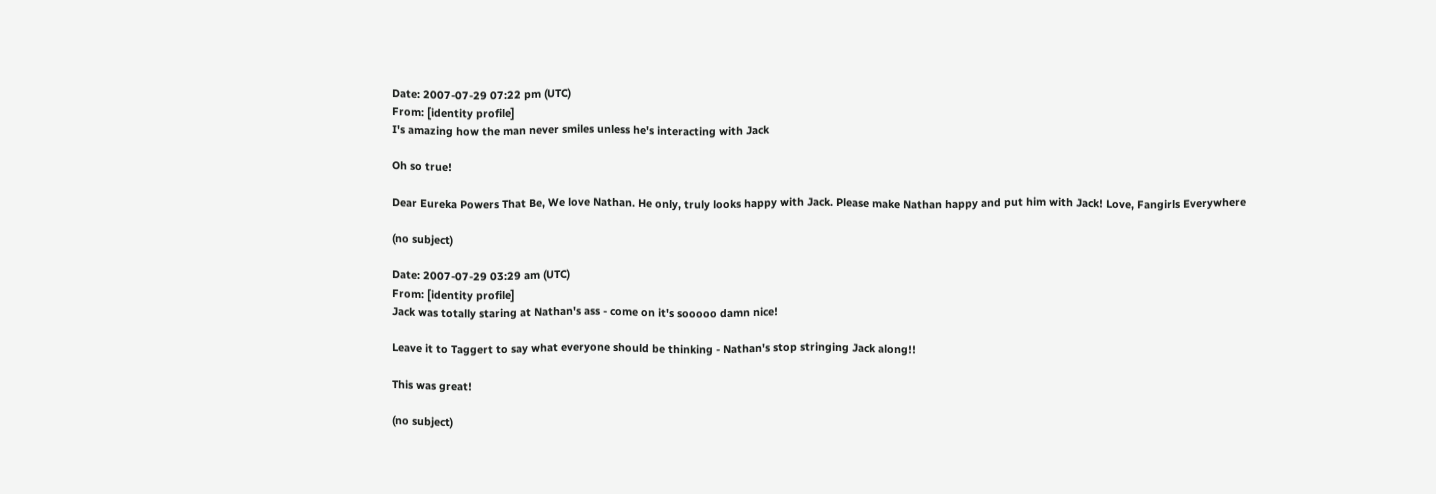Date: 2007-07-29 07:22 pm (UTC)
From: [identity profile]
I's amazing how the man never smiles unless he's interacting with Jack

Oh so true!

Dear Eureka Powers That Be, We love Nathan. He only, truly looks happy with Jack. Please make Nathan happy and put him with Jack! Love, Fangirls Everywhere

(no subject)

Date: 2007-07-29 03:29 am (UTC)
From: [identity profile]
Jack was totally staring at Nathan's ass - come on it's sooooo damn nice!

Leave it to Taggert to say what everyone should be thinking - Nathan's stop stringing Jack along!!

This was great!

(no subject)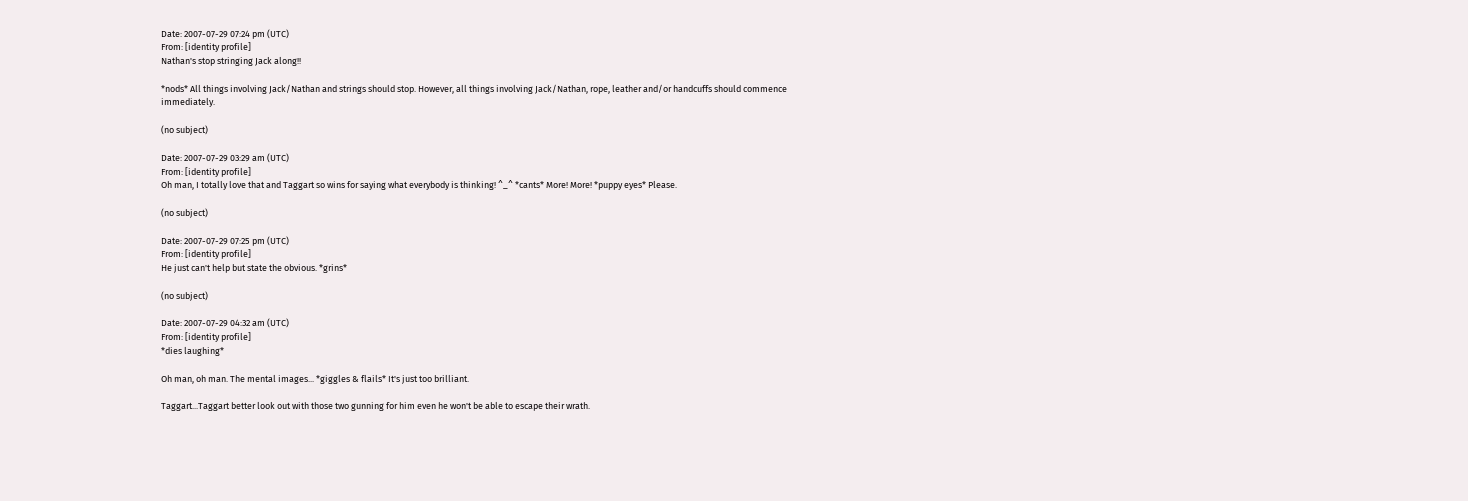Date: 2007-07-29 07:24 pm (UTC)
From: [identity profile]
Nathan's stop stringing Jack along!!

*nods* All things involving Jack/Nathan and strings should stop. However, all things involving Jack/Nathan, rope, leather and/or handcuffs should commence immediately.

(no subject)

Date: 2007-07-29 03:29 am (UTC)
From: [identity profile]
Oh man, I totally love that and Taggart so wins for saying what everybody is thinking! ^_^ *cants* More! More! *puppy eyes* Please.

(no subject)

Date: 2007-07-29 07:25 pm (UTC)
From: [identity profile]
He just can't help but state the obvious. *grins*

(no subject)

Date: 2007-07-29 04:32 am (UTC)
From: [identity profile]
*dies laughing*

Oh man, oh man. The mental images... *giggles & flails* It's just too brilliant.

Taggart...Taggart better look out with those two gunning for him even he won't be able to escape their wrath.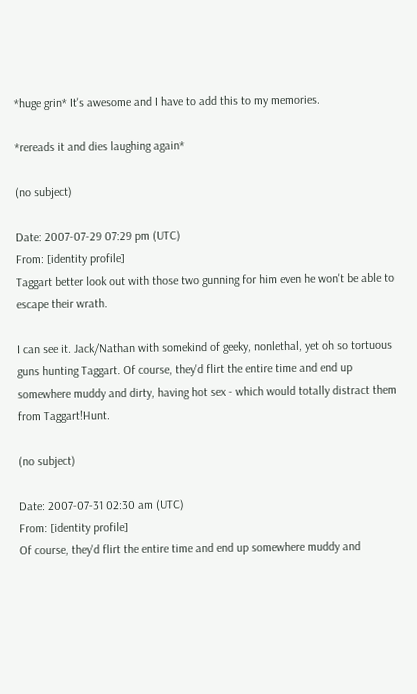*huge grin* It's awesome and I have to add this to my memories.

*rereads it and dies laughing again*

(no subject)

Date: 2007-07-29 07:29 pm (UTC)
From: [identity profile]
Taggart better look out with those two gunning for him even he won't be able to escape their wrath.

I can see it. Jack/Nathan with somekind of geeky, nonlethal, yet oh so tortuous guns hunting Taggart. Of course, they'd flirt the entire time and end up somewhere muddy and dirty, having hot sex - which would totally distract them from Taggart!Hunt.

(no subject)

Date: 2007-07-31 02:30 am (UTC)
From: [identity profile]
Of course, they'd flirt the entire time and end up somewhere muddy and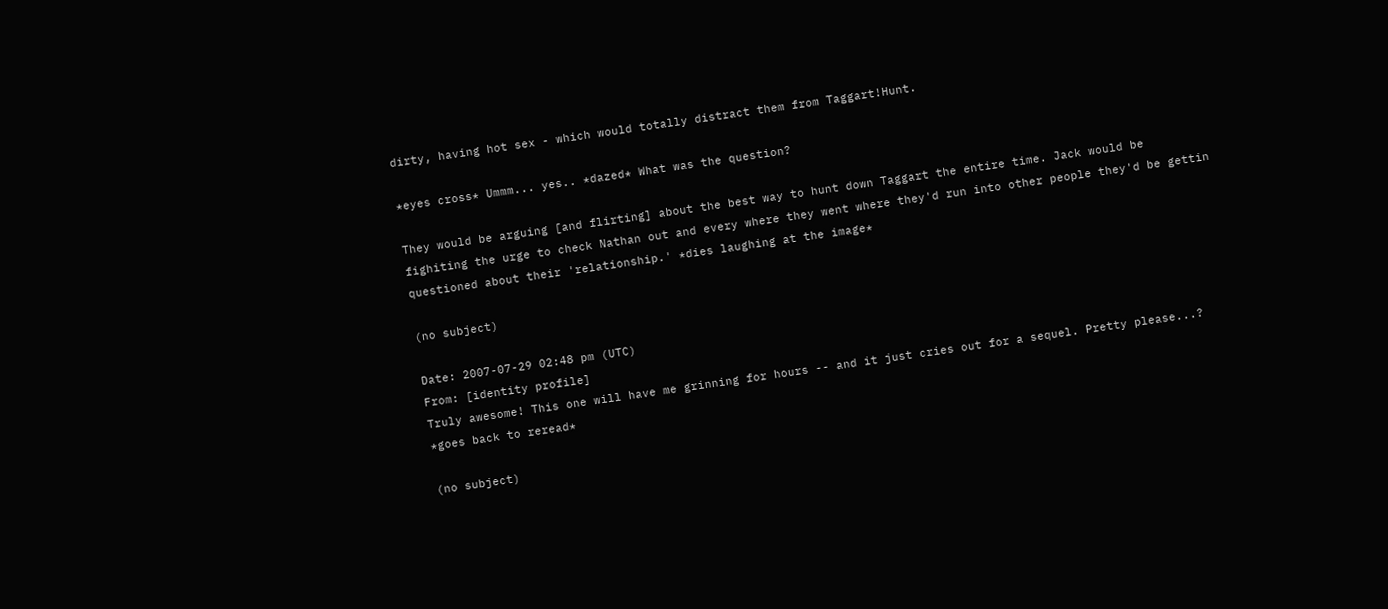dirty, having hot sex - which would totally distract them from Taggart!Hunt.

*eyes cross* Ummm... yes.. *dazed* What was the question?

They would be arguing [and flirting] about the best way to hunt down Taggart the entire time. Jack would be fighiting the urge to check Nathan out and every where they went where they'd run into other people they'd be gettin questioned about their 'relationship.' *dies laughing at the image*

(no subject)

Date: 2007-07-29 02:48 pm (UTC)
From: [identity profile]
Truly awesome! This one will have me grinning for hours -- and it just cries out for a sequel. Pretty please...? *goes back to reread*

(no subject)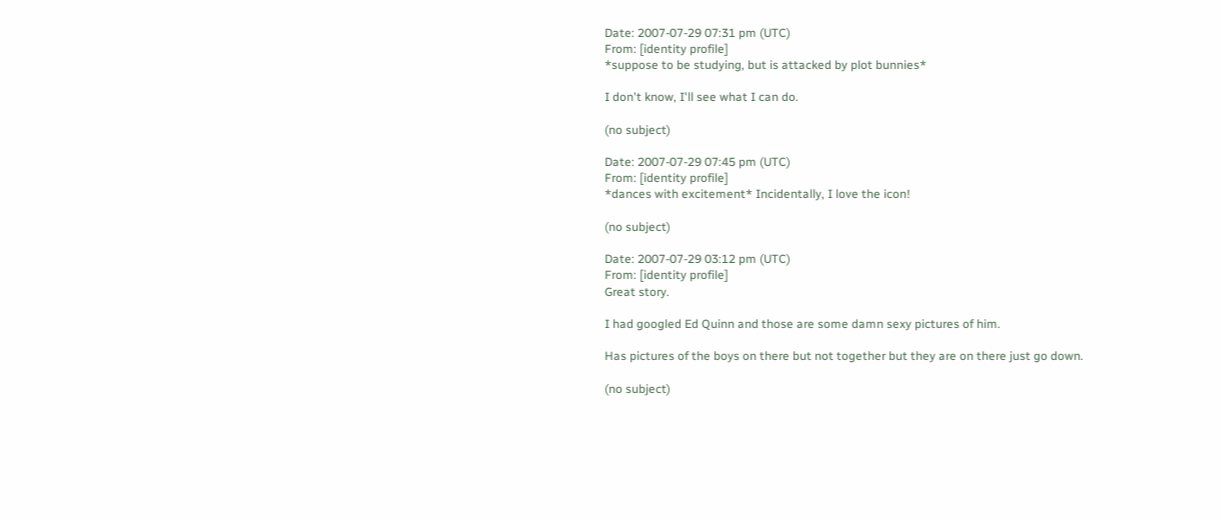Date: 2007-07-29 07:31 pm (UTC)
From: [identity profile]
*suppose to be studying, but is attacked by plot bunnies*

I don't know, I'll see what I can do.

(no subject)

Date: 2007-07-29 07:45 pm (UTC)
From: [identity profile]
*dances with excitement* Incidentally, I love the icon!

(no subject)

Date: 2007-07-29 03:12 pm (UTC)
From: [identity profile]
Great story.

I had googled Ed Quinn and those are some damn sexy pictures of him.

Has pictures of the boys on there but not together but they are on there just go down.

(no subject)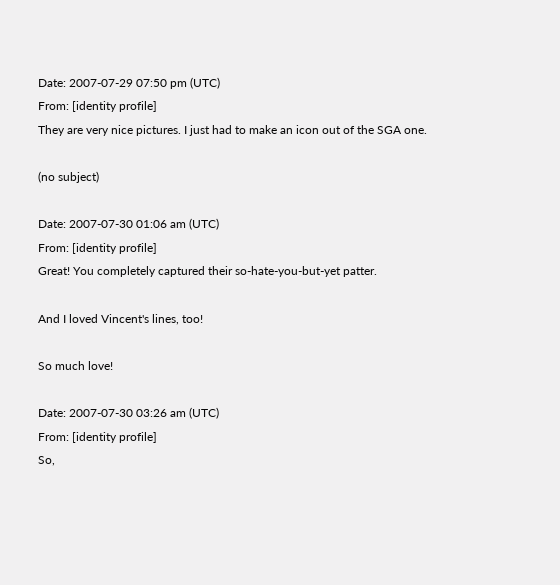Date: 2007-07-29 07:50 pm (UTC)
From: [identity profile]
They are very nice pictures. I just had to make an icon out of the SGA one.

(no subject)

Date: 2007-07-30 01:06 am (UTC)
From: [identity profile]
Great! You completely captured their so-hate-you-but-yet patter.

And I loved Vincent's lines, too!

So much love!

Date: 2007-07-30 03:26 am (UTC)
From: [identity profile]
So,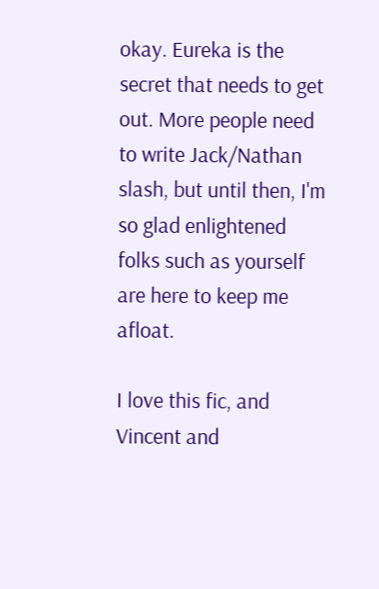okay. Eureka is the secret that needs to get out. More people need to write Jack/Nathan slash, but until then, I'm so glad enlightened folks such as yourself are here to keep me afloat.

I love this fic, and Vincent and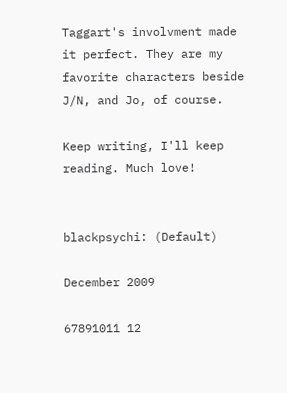Taggart's involvment made it perfect. They are my favorite characters beside J/N, and Jo, of course.

Keep writing, I'll keep reading. Much love!


blackpsychi: (Default)

December 2009

67891011 12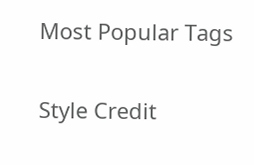Most Popular Tags

Style Credit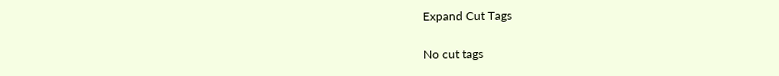Expand Cut Tags

No cut tags